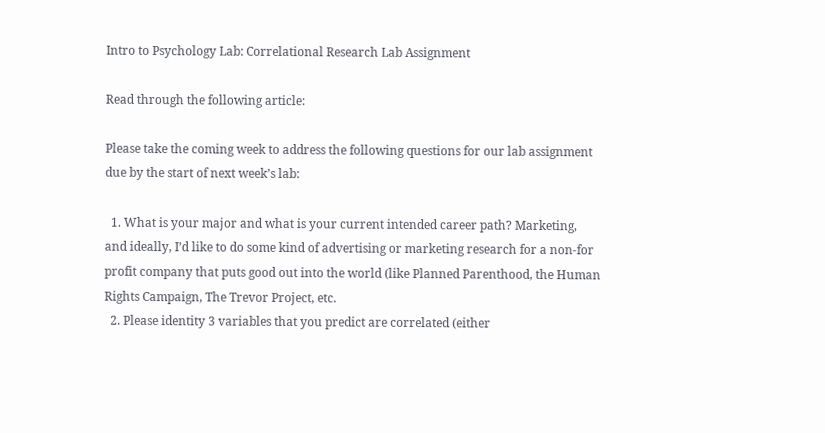Intro to Psychology Lab: Correlational Research Lab Assignment

Read through the following article:

Please take the coming week to address the following questions for our lab assignment due by the start of next week’s lab:

  1. What is your major and what is your current intended career path? Marketing, and ideally, I’d like to do some kind of advertising or marketing research for a non-for profit company that puts good out into the world (like Planned Parenthood, the Human Rights Campaign, The Trevor Project, etc.
  2. Please identity 3 variables that you predict are correlated (either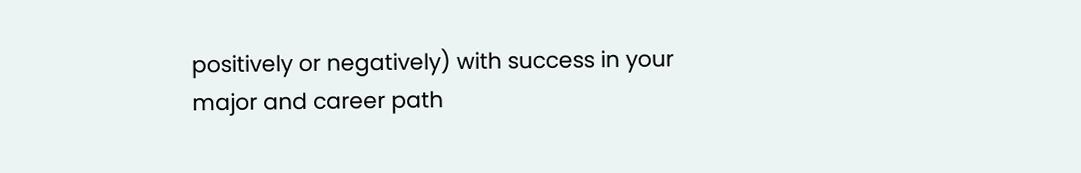positively or negatively) with success in your major and career path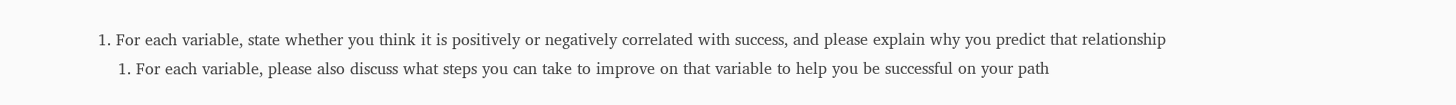1. For each variable, state whether you think it is positively or negatively correlated with success, and please explain why you predict that relationship
    1. For each variable, please also discuss what steps you can take to improve on that variable to help you be successful on your path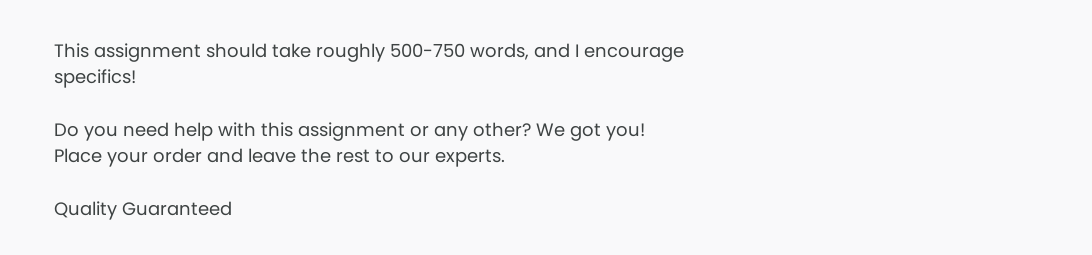This assignment should take roughly 500-750 words, and I encourage specifics!

Do you need help with this assignment or any other? We got you! Place your order and leave the rest to our experts.

Quality Guaranteed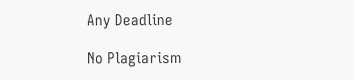Any Deadline

No Plagiarism